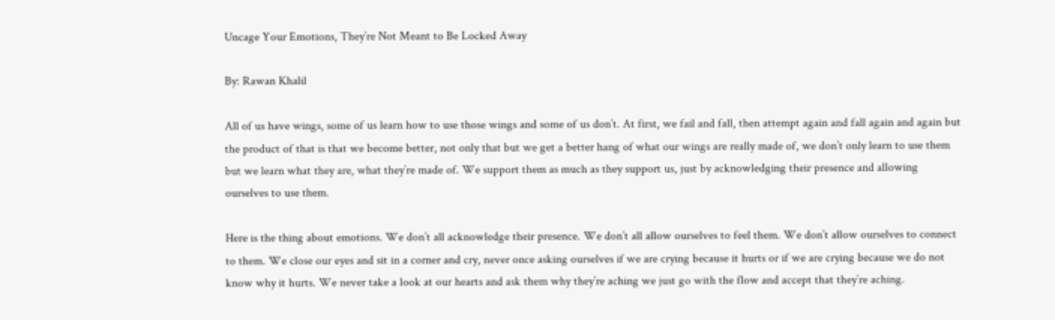Uncage Your Emotions, They’re Not Meant to Be Locked Away

By: Rawan Khalil

All of us have wings, some of us learn how to use those wings and some of us don’t. At first, we fail and fall, then attempt again and fall again and again but the product of that is that we become better, not only that but we get a better hang of what our wings are really made of, we don’t only learn to use them but we learn what they are, what they’re made of. We support them as much as they support us, just by acknowledging their presence and allowing ourselves to use them.

Here is the thing about emotions. We don’t all acknowledge their presence. We don’t all allow ourselves to feel them. We don’t allow ourselves to connect to them. We close our eyes and sit in a corner and cry, never once asking ourselves if we are crying because it hurts or if we are crying because we do not know why it hurts. We never take a look at our hearts and ask them why they’re aching we just go with the flow and accept that they’re aching.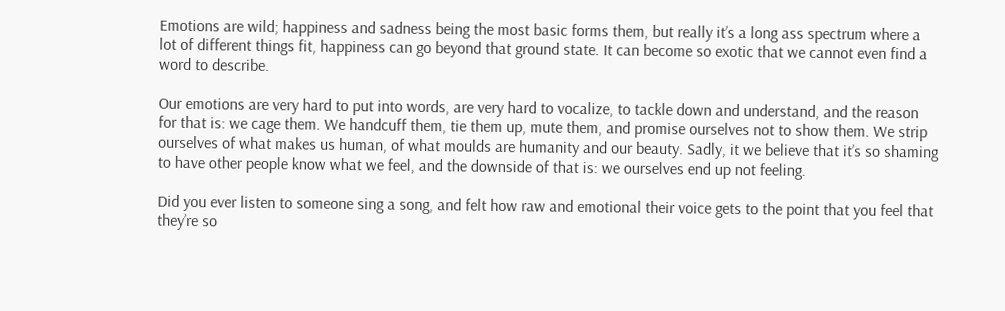Emotions are wild; happiness and sadness being the most basic forms them, but really it’s a long ass spectrum where a lot of different things fit, happiness can go beyond that ground state. It can become so exotic that we cannot even find a word to describe.

Our emotions are very hard to put into words, are very hard to vocalize, to tackle down and understand, and the reason for that is: we cage them. We handcuff them, tie them up, mute them, and promise ourselves not to show them. We strip ourselves of what makes us human, of what moulds are humanity and our beauty. Sadly, it we believe that it’s so shaming to have other people know what we feel, and the downside of that is: we ourselves end up not feeling.

Did you ever listen to someone sing a song, and felt how raw and emotional their voice gets to the point that you feel that they’re so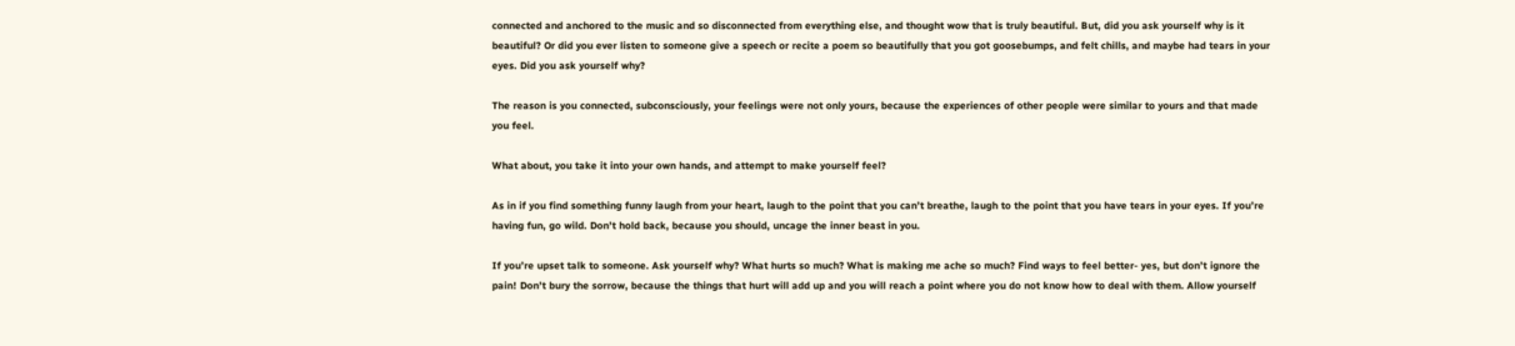connected and anchored to the music and so disconnected from everything else, and thought wow that is truly beautiful. But, did you ask yourself why is it beautiful? Or did you ever listen to someone give a speech or recite a poem so beautifully that you got goosebumps, and felt chills, and maybe had tears in your eyes. Did you ask yourself why?

The reason is you connected, subconsciously, your feelings were not only yours, because the experiences of other people were similar to yours and that made you feel.

What about, you take it into your own hands, and attempt to make yourself feel?

As in if you find something funny laugh from your heart, laugh to the point that you can’t breathe, laugh to the point that you have tears in your eyes. If you’re having fun, go wild. Don’t hold back, because you should, uncage the inner beast in you.

If you’re upset talk to someone. Ask yourself why? What hurts so much? What is making me ache so much? Find ways to feel better- yes, but don’t ignore the pain! Don’t bury the sorrow, because the things that hurt will add up and you will reach a point where you do not know how to deal with them. Allow yourself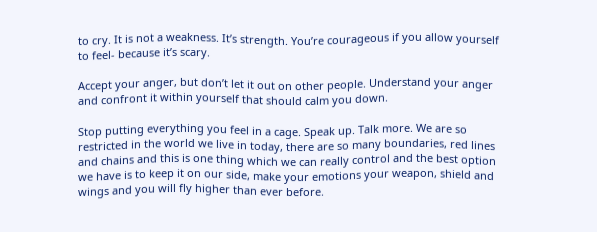to cry. It is not a weakness. It’s strength. You’re courageous if you allow yourself to feel- because it’s scary.

Accept your anger, but don’t let it out on other people. Understand your anger and confront it within yourself that should calm you down.

Stop putting everything you feel in a cage. Speak up. Talk more. We are so restricted in the world we live in today, there are so many boundaries, red lines and chains and this is one thing which we can really control and the best option we have is to keep it on our side, make your emotions your weapon, shield and wings and you will fly higher than ever before.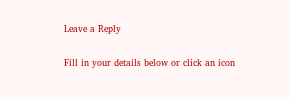Leave a Reply

Fill in your details below or click an icon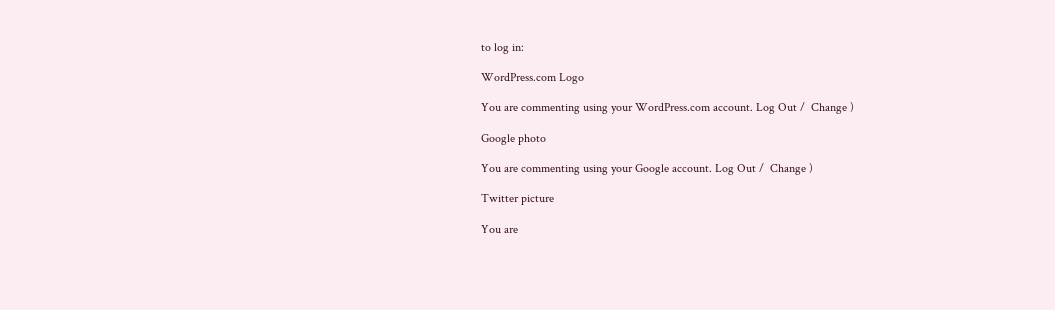to log in:

WordPress.com Logo

You are commenting using your WordPress.com account. Log Out /  Change )

Google photo

You are commenting using your Google account. Log Out /  Change )

Twitter picture

You are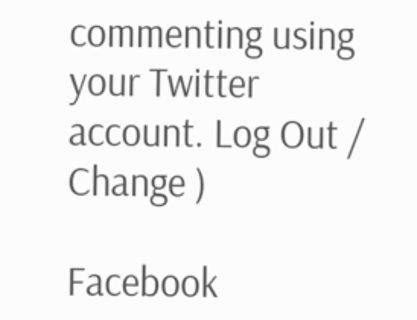commenting using your Twitter account. Log Out /  Change )

Facebook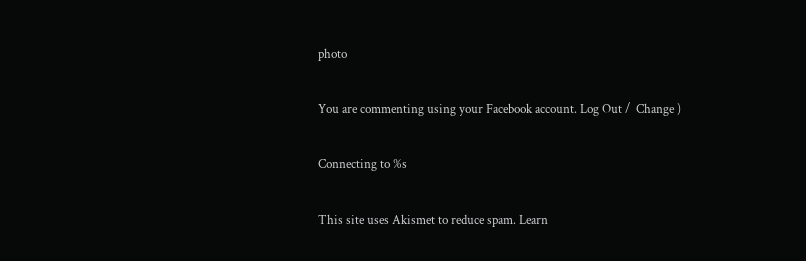photo

You are commenting using your Facebook account. Log Out /  Change )

Connecting to %s

This site uses Akismet to reduce spam. Learn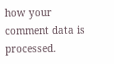how your comment data is processed.